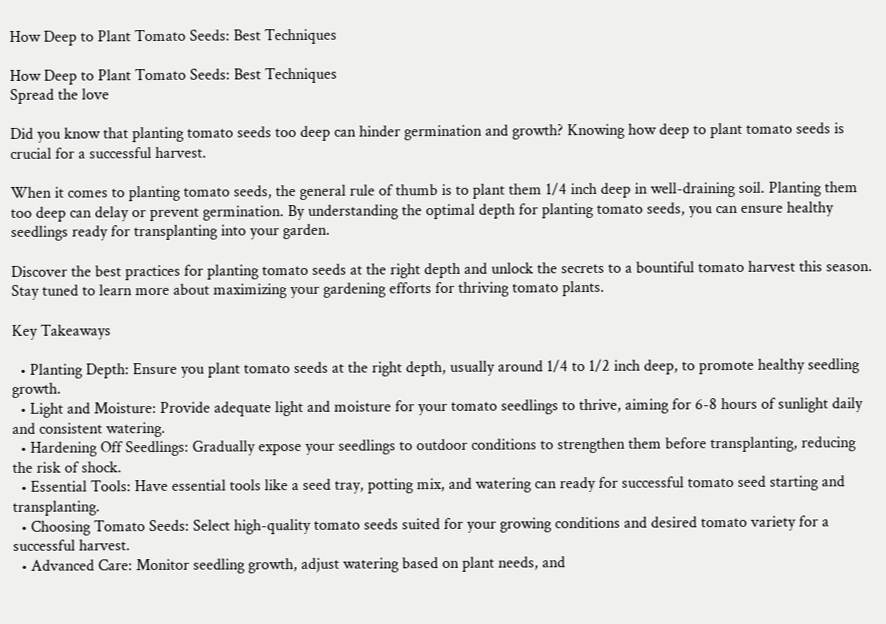How Deep to Plant Tomato Seeds: Best Techniques

How Deep to Plant Tomato Seeds: Best Techniques
Spread the love

Did you know that planting tomato seeds too deep can hinder germination and growth? Knowing how deep to plant tomato seeds is crucial for a successful harvest.

When it comes to planting tomato seeds, the general rule of thumb is to plant them 1/4 inch deep in well-draining soil. Planting them too deep can delay or prevent germination. By understanding the optimal depth for planting tomato seeds, you can ensure healthy seedlings ready for transplanting into your garden.

Discover the best practices for planting tomato seeds at the right depth and unlock the secrets to a bountiful tomato harvest this season. Stay tuned to learn more about maximizing your gardening efforts for thriving tomato plants.

Key Takeaways

  • Planting Depth: Ensure you plant tomato seeds at the right depth, usually around 1/4 to 1/2 inch deep, to promote healthy seedling growth.
  • Light and Moisture: Provide adequate light and moisture for your tomato seedlings to thrive, aiming for 6-8 hours of sunlight daily and consistent watering.
  • Hardening Off Seedlings: Gradually expose your seedlings to outdoor conditions to strengthen them before transplanting, reducing the risk of shock.
  • Essential Tools: Have essential tools like a seed tray, potting mix, and watering can ready for successful tomato seed starting and transplanting.
  • Choosing Tomato Seeds: Select high-quality tomato seeds suited for your growing conditions and desired tomato variety for a successful harvest.
  • Advanced Care: Monitor seedling growth, adjust watering based on plant needs, and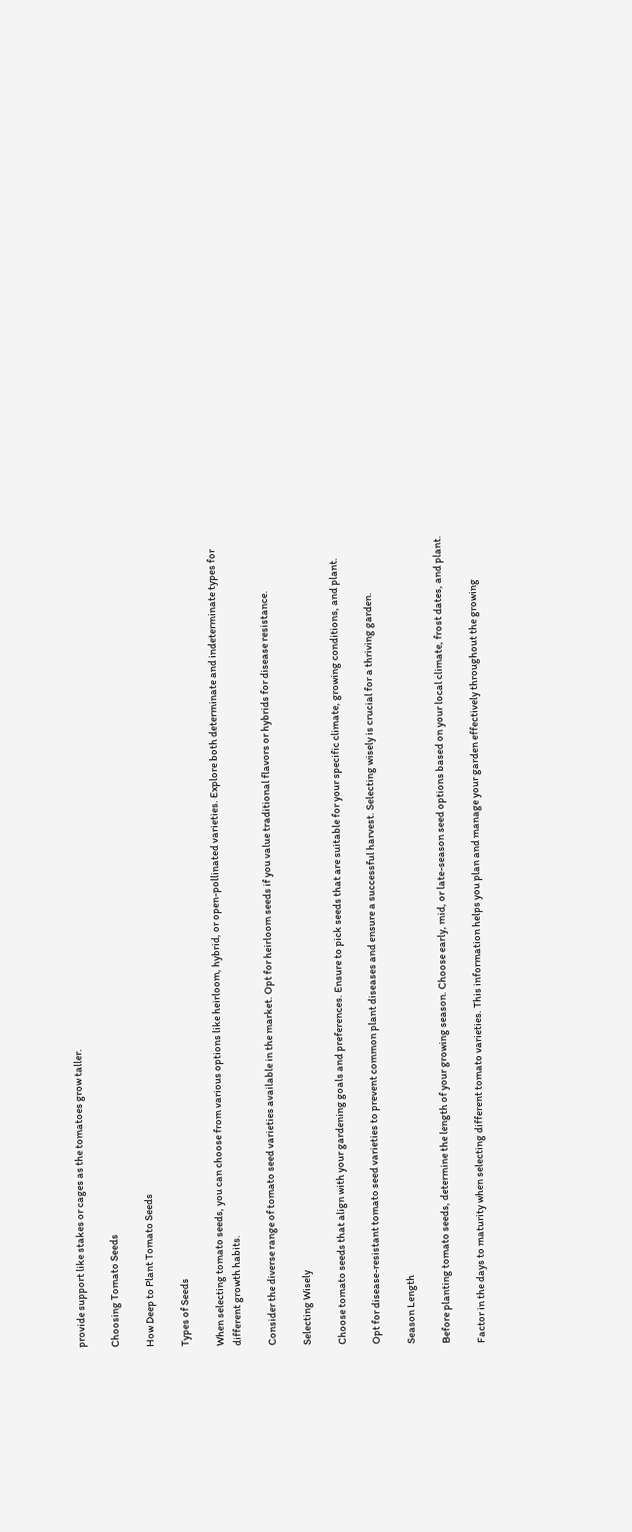provide support like stakes or cages as the tomatoes grow taller.

Choosing Tomato Seeds

How Deep to Plant Tomato Seeds

Types of Seeds

When selecting tomato seeds, you can choose from various options like heirloom, hybrid, or open-pollinated varieties. Explore both determinate and indeterminate types for different growth habits.

Consider the diverse range of tomato seed varieties available in the market. Opt for heirloom seeds if you value traditional flavors or hybrids for disease resistance.

Selecting Wisely

Choose tomato seeds that align with your gardening goals and preferences. Ensure to pick seeds that are suitable for your specific climate, growing conditions, and plant.

Opt for disease-resistant tomato seed varieties to prevent common plant diseases and ensure a successful harvest. Selecting wisely is crucial for a thriving garden.

Season Length

Before planting tomato seeds, determine the length of your growing season. Choose early, mid, or late-season seed options based on your local climate, frost dates, and plant.

Factor in the days to maturity when selecting different tomato varieties. This information helps you plan and manage your garden effectively throughout the growing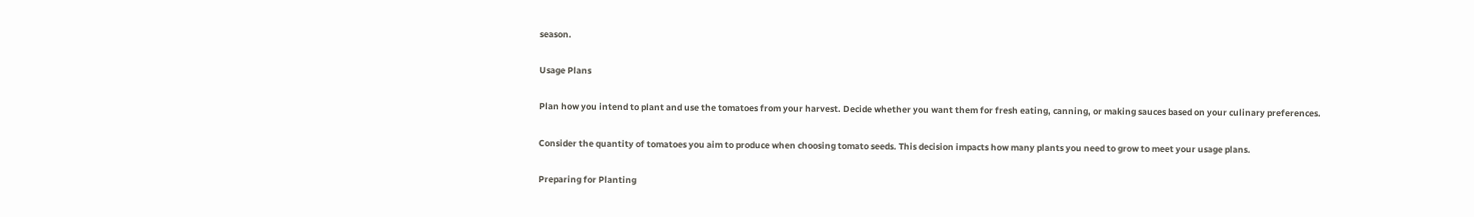season.

Usage Plans

Plan how you intend to plant and use the tomatoes from your harvest. Decide whether you want them for fresh eating, canning, or making sauces based on your culinary preferences.

Consider the quantity of tomatoes you aim to produce when choosing tomato seeds. This decision impacts how many plants you need to grow to meet your usage plans.

Preparing for Planting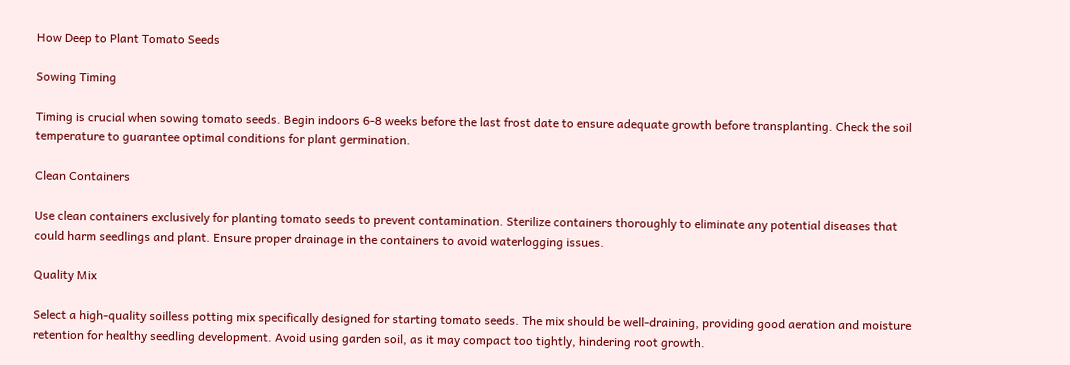How Deep to Plant Tomato Seeds

Sowing Timing

Timing is crucial when sowing tomato seeds. Begin indoors 6-8 weeks before the last frost date to ensure adequate growth before transplanting. Check the soil temperature to guarantee optimal conditions for plant germination.

Clean Containers

Use clean containers exclusively for planting tomato seeds to prevent contamination. Sterilize containers thoroughly to eliminate any potential diseases that could harm seedlings and plant. Ensure proper drainage in the containers to avoid waterlogging issues.

Quality Mix

Select a high-quality soilless potting mix specifically designed for starting tomato seeds. The mix should be well-draining, providing good aeration and moisture retention for healthy seedling development. Avoid using garden soil, as it may compact too tightly, hindering root growth.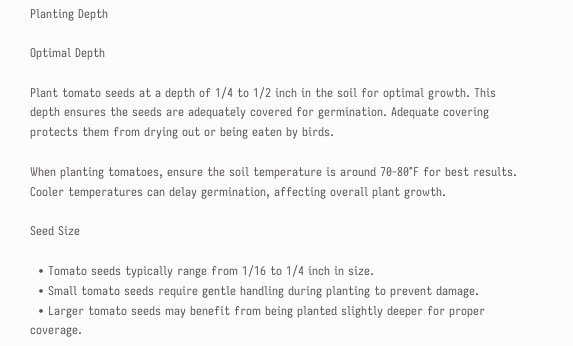Planting Depth

Optimal Depth

Plant tomato seeds at a depth of 1/4 to 1/2 inch in the soil for optimal growth. This depth ensures the seeds are adequately covered for germination. Adequate covering protects them from drying out or being eaten by birds.

When planting tomatoes, ensure the soil temperature is around 70-80°F for best results. Cooler temperatures can delay germination, affecting overall plant growth.

Seed Size

  • Tomato seeds typically range from 1/16 to 1/4 inch in size.
  • Small tomato seeds require gentle handling during planting to prevent damage.
  • Larger tomato seeds may benefit from being planted slightly deeper for proper coverage.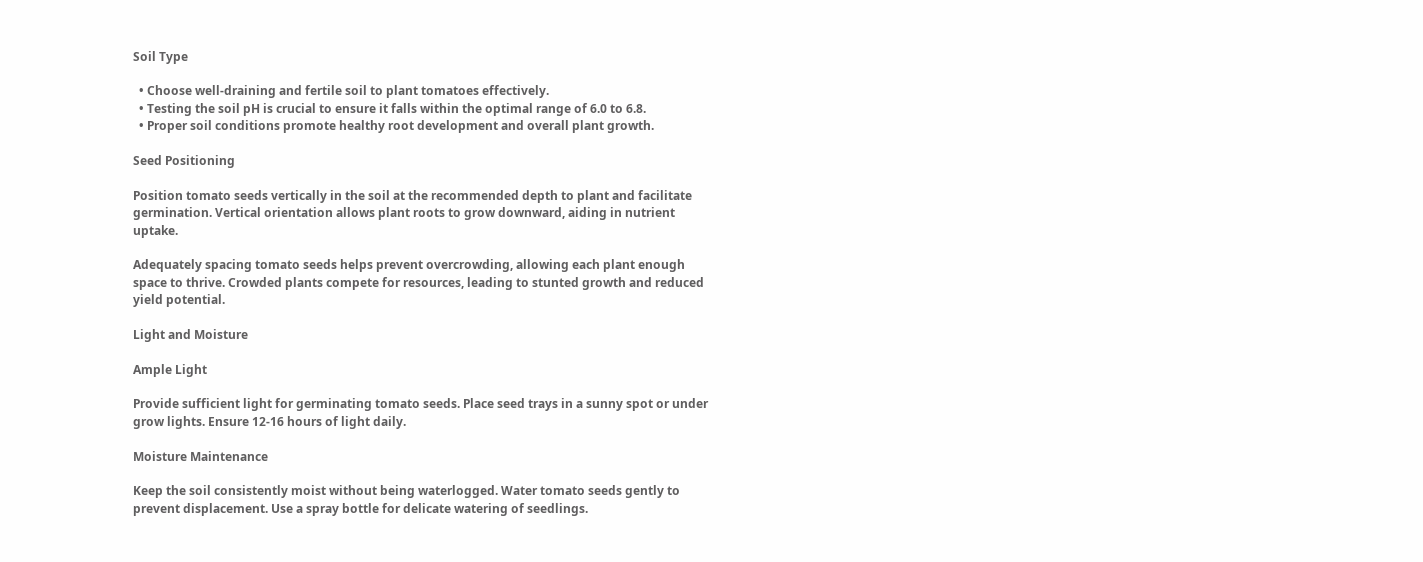Soil Type

  • Choose well-draining and fertile soil to plant tomatoes effectively.
  • Testing the soil pH is crucial to ensure it falls within the optimal range of 6.0 to 6.8.
  • Proper soil conditions promote healthy root development and overall plant growth.

Seed Positioning

Position tomato seeds vertically in the soil at the recommended depth to plant and facilitate germination. Vertical orientation allows plant roots to grow downward, aiding in nutrient uptake.

Adequately spacing tomato seeds helps prevent overcrowding, allowing each plant enough space to thrive. Crowded plants compete for resources, leading to stunted growth and reduced yield potential.

Light and Moisture

Ample Light

Provide sufficient light for germinating tomato seeds. Place seed trays in a sunny spot or under grow lights. Ensure 12-16 hours of light daily.

Moisture Maintenance

Keep the soil consistently moist without being waterlogged. Water tomato seeds gently to prevent displacement. Use a spray bottle for delicate watering of seedlings.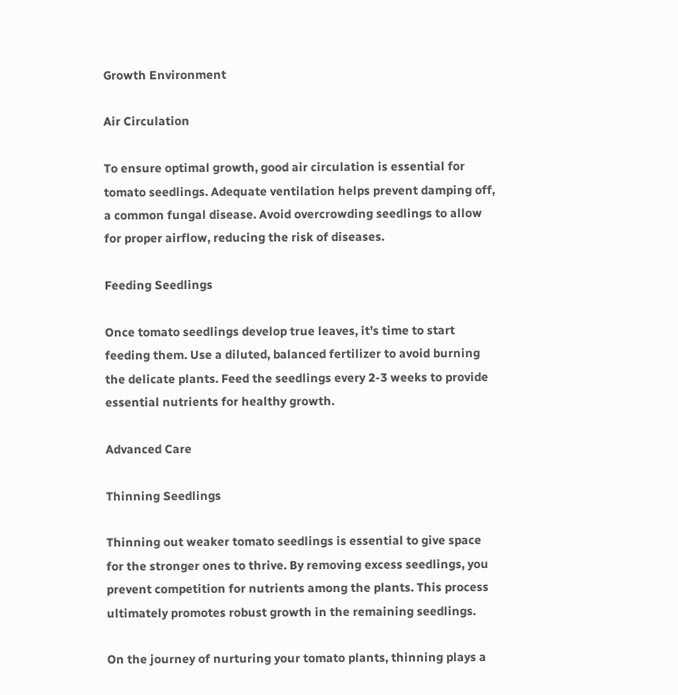Growth Environment

Air Circulation

To ensure optimal growth, good air circulation is essential for tomato seedlings. Adequate ventilation helps prevent damping off, a common fungal disease. Avoid overcrowding seedlings to allow for proper airflow, reducing the risk of diseases.

Feeding Seedlings

Once tomato seedlings develop true leaves, it's time to start feeding them. Use a diluted, balanced fertilizer to avoid burning the delicate plants. Feed the seedlings every 2-3 weeks to provide essential nutrients for healthy growth.

Advanced Care

Thinning Seedlings

Thinning out weaker tomato seedlings is essential to give space for the stronger ones to thrive. By removing excess seedlings, you prevent competition for nutrients among the plants. This process ultimately promotes robust growth in the remaining seedlings.

On the journey of nurturing your tomato plants, thinning plays a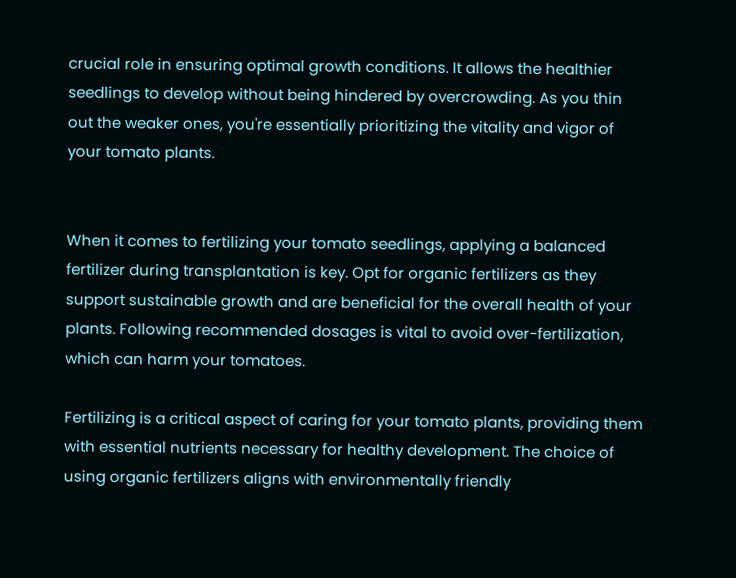crucial role in ensuring optimal growth conditions. It allows the healthier seedlings to develop without being hindered by overcrowding. As you thin out the weaker ones, you're essentially prioritizing the vitality and vigor of your tomato plants.


When it comes to fertilizing your tomato seedlings, applying a balanced fertilizer during transplantation is key. Opt for organic fertilizers as they support sustainable growth and are beneficial for the overall health of your plants. Following recommended dosages is vital to avoid over-fertilization, which can harm your tomatoes.

Fertilizing is a critical aspect of caring for your tomato plants, providing them with essential nutrients necessary for healthy development. The choice of using organic fertilizers aligns with environmentally friendly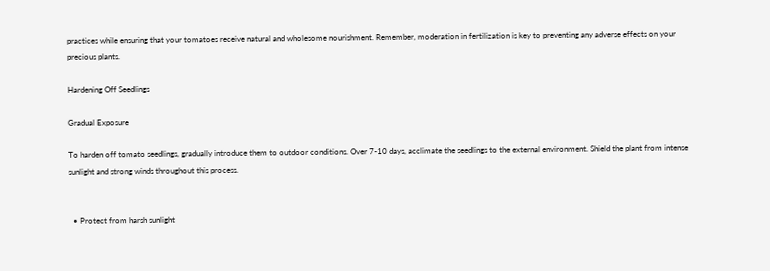practices while ensuring that your tomatoes receive natural and wholesome nourishment. Remember, moderation in fertilization is key to preventing any adverse effects on your precious plants.

Hardening Off Seedlings

Gradual Exposure

To harden off tomato seedlings, gradually introduce them to outdoor conditions. Over 7-10 days, acclimate the seedlings to the external environment. Shield the plant from intense sunlight and strong winds throughout this process.


  • Protect from harsh sunlight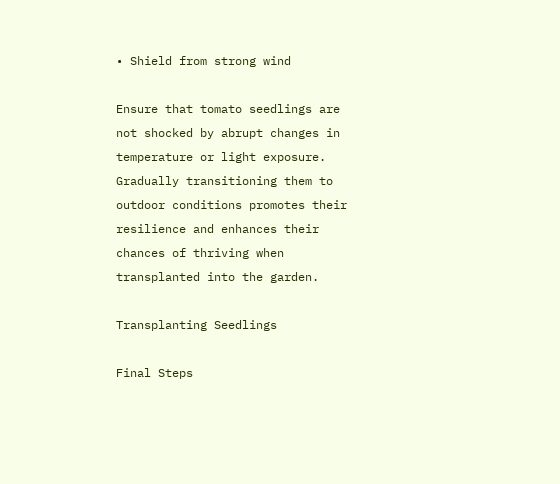• Shield from strong wind

Ensure that tomato seedlings are not shocked by abrupt changes in temperature or light exposure. Gradually transitioning them to outdoor conditions promotes their resilience and enhances their chances of thriving when transplanted into the garden.

Transplanting Seedlings

Final Steps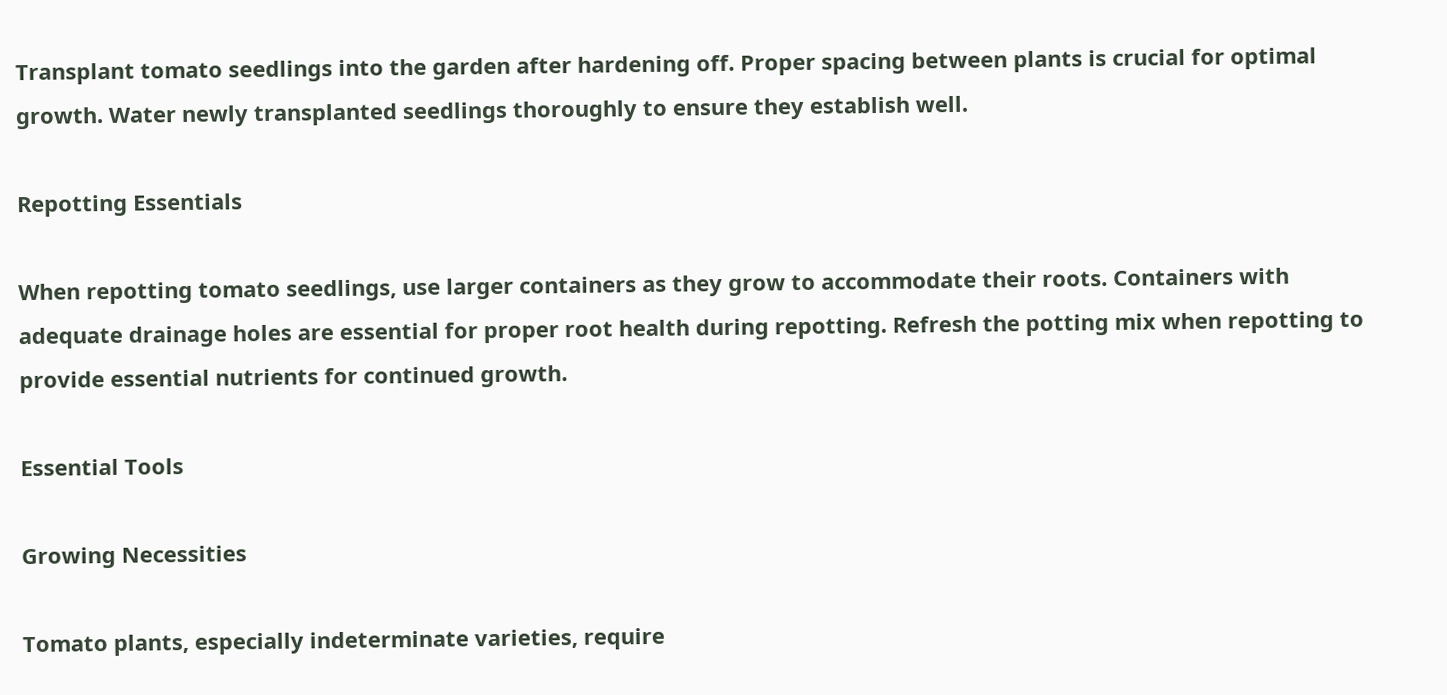Transplant tomato seedlings into the garden after hardening off. Proper spacing between plants is crucial for optimal growth. Water newly transplanted seedlings thoroughly to ensure they establish well.

Repotting Essentials

When repotting tomato seedlings, use larger containers as they grow to accommodate their roots. Containers with adequate drainage holes are essential for proper root health during repotting. Refresh the potting mix when repotting to provide essential nutrients for continued growth.

Essential Tools

Growing Necessities

Tomato plants, especially indeterminate varieties, require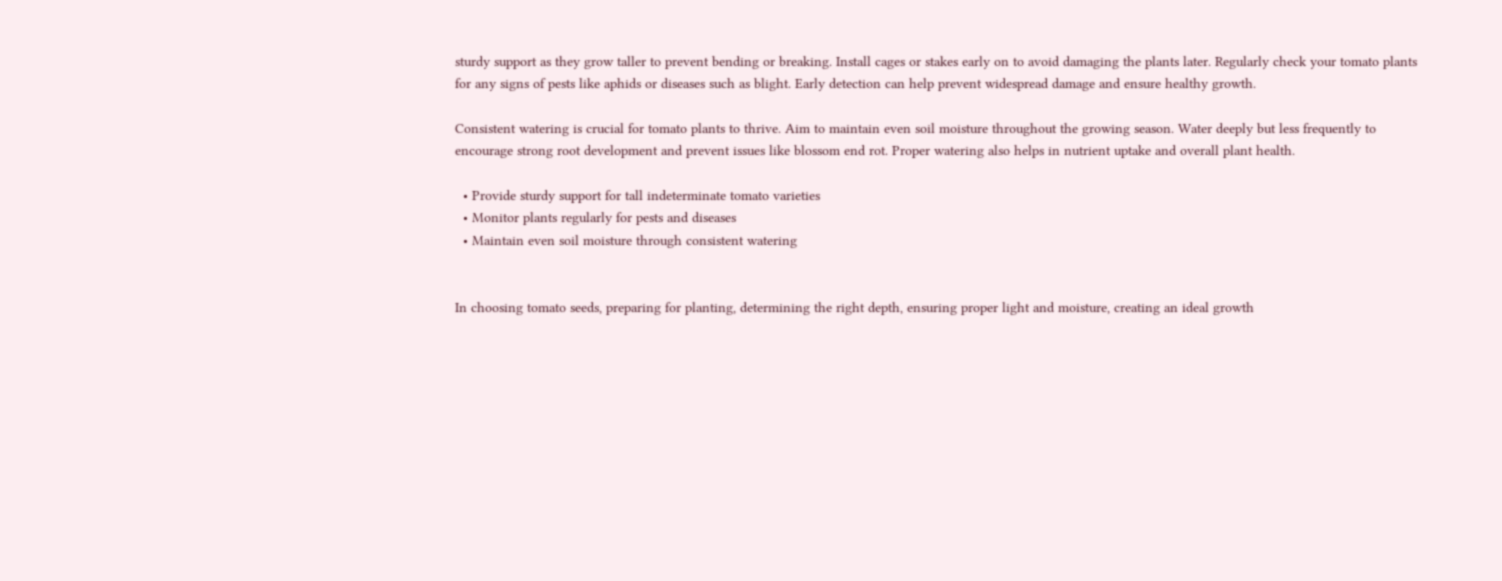sturdy support as they grow taller to prevent bending or breaking. Install cages or stakes early on to avoid damaging the plants later. Regularly check your tomato plants for any signs of pests like aphids or diseases such as blight. Early detection can help prevent widespread damage and ensure healthy growth.

Consistent watering is crucial for tomato plants to thrive. Aim to maintain even soil moisture throughout the growing season. Water deeply but less frequently to encourage strong root development and prevent issues like blossom end rot. Proper watering also helps in nutrient uptake and overall plant health.

  • Provide sturdy support for tall indeterminate tomato varieties
  • Monitor plants regularly for pests and diseases
  • Maintain even soil moisture through consistent watering


In choosing tomato seeds, preparing for planting, determining the right depth, ensuring proper light and moisture, creating an ideal growth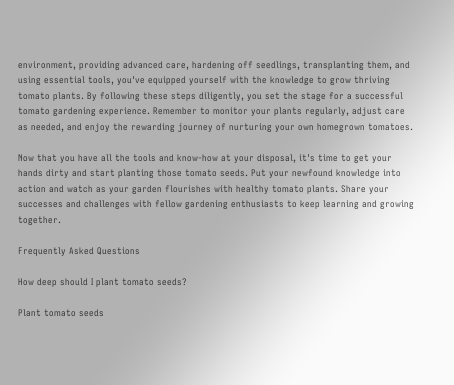environment, providing advanced care, hardening off seedlings, transplanting them, and using essential tools, you've equipped yourself with the knowledge to grow thriving tomato plants. By following these steps diligently, you set the stage for a successful tomato gardening experience. Remember to monitor your plants regularly, adjust care as needed, and enjoy the rewarding journey of nurturing your own homegrown tomatoes.

Now that you have all the tools and know-how at your disposal, it's time to get your hands dirty and start planting those tomato seeds. Put your newfound knowledge into action and watch as your garden flourishes with healthy tomato plants. Share your successes and challenges with fellow gardening enthusiasts to keep learning and growing together.

Frequently Asked Questions

How deep should I plant tomato seeds?

Plant tomato seeds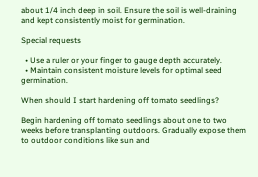about 1/4 inch deep in soil. Ensure the soil is well-draining and kept consistently moist for germination.

Special requests

  • Use a ruler or your finger to gauge depth accurately.
  • Maintain consistent moisture levels for optimal seed germination.

When should I start hardening off tomato seedlings?

Begin hardening off tomato seedlings about one to two weeks before transplanting outdoors. Gradually expose them to outdoor conditions like sun and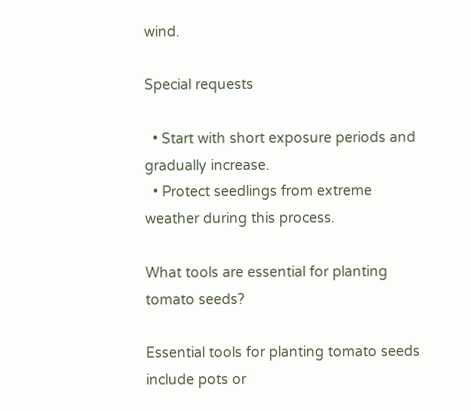wind.

Special requests

  • Start with short exposure periods and gradually increase.
  • Protect seedlings from extreme weather during this process.

What tools are essential for planting tomato seeds?

Essential tools for planting tomato seeds include pots or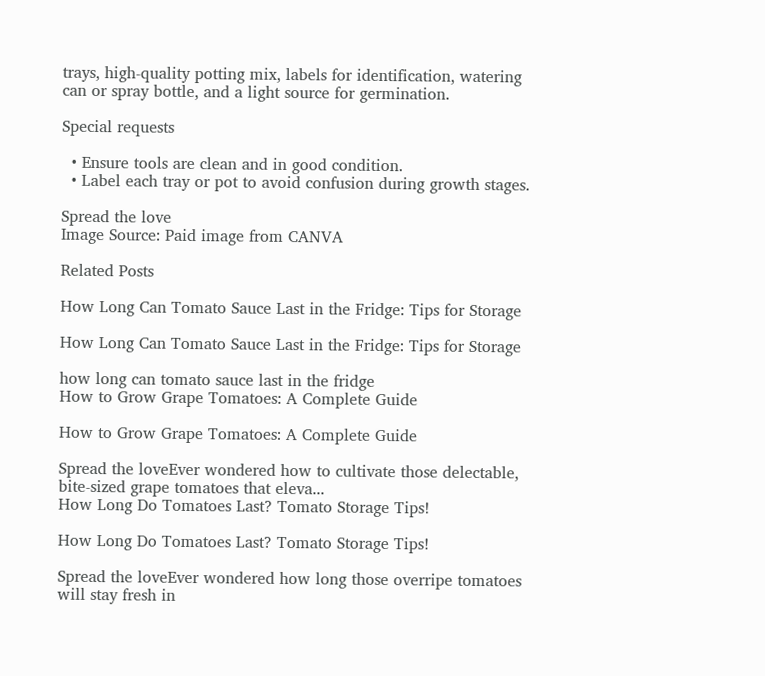trays, high-quality potting mix, labels for identification, watering can or spray bottle, and a light source for germination.

Special requests

  • Ensure tools are clean and in good condition.
  • Label each tray or pot to avoid confusion during growth stages.

Spread the love
Image Source: Paid image from CANVA

Related Posts

How Long Can Tomato Sauce Last in the Fridge: Tips for Storage

How Long Can Tomato Sauce Last in the Fridge: Tips for Storage

how long can tomato sauce last in the fridge
How to Grow Grape Tomatoes: A Complete Guide

How to Grow Grape Tomatoes: A Complete Guide

Spread the loveEver wondered how to cultivate those delectable, bite-sized grape tomatoes that eleva...
How Long Do Tomatoes Last? Tomato Storage Tips!

How Long Do Tomatoes Last? Tomato Storage Tips!

Spread the loveEver wondered how long those overripe tomatoes will stay fresh in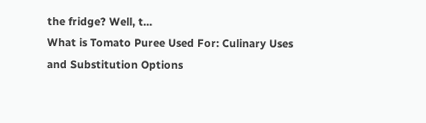the fridge? Well, t...
What is Tomato Puree Used For: Culinary Uses and Substitution Options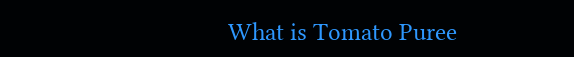What is Tomato Puree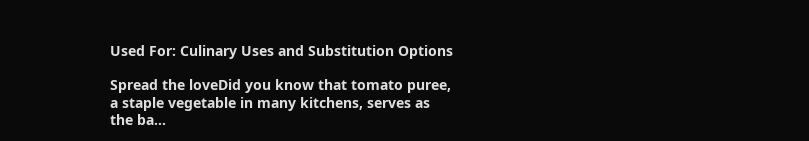Used For: Culinary Uses and Substitution Options

Spread the loveDid you know that tomato puree, a staple vegetable in many kitchens, serves as the ba...